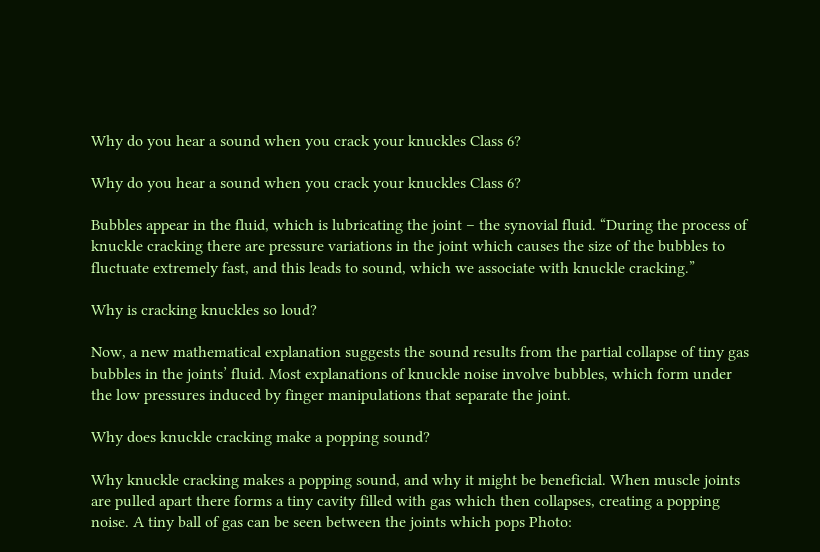Why do you hear a sound when you crack your knuckles Class 6?

Why do you hear a sound when you crack your knuckles Class 6?

Bubbles appear in the fluid, which is lubricating the joint – the synovial fluid. “During the process of knuckle cracking there are pressure variations in the joint which causes the size of the bubbles to fluctuate extremely fast, and this leads to sound, which we associate with knuckle cracking.”

Why is cracking knuckles so loud?

Now, a new mathematical explanation suggests the sound results from the partial collapse of tiny gas bubbles in the joints’ fluid. Most explanations of knuckle noise involve bubbles, which form under the low pressures induced by finger manipulations that separate the joint.

Why does knuckle cracking make a popping sound?

Why knuckle cracking makes a popping sound, and why it might be beneficial. When muscle joints are pulled apart there forms a tiny cavity filled with gas which then collapses, creating a popping noise. A tiny ball of gas can be seen between the joints which pops Photo: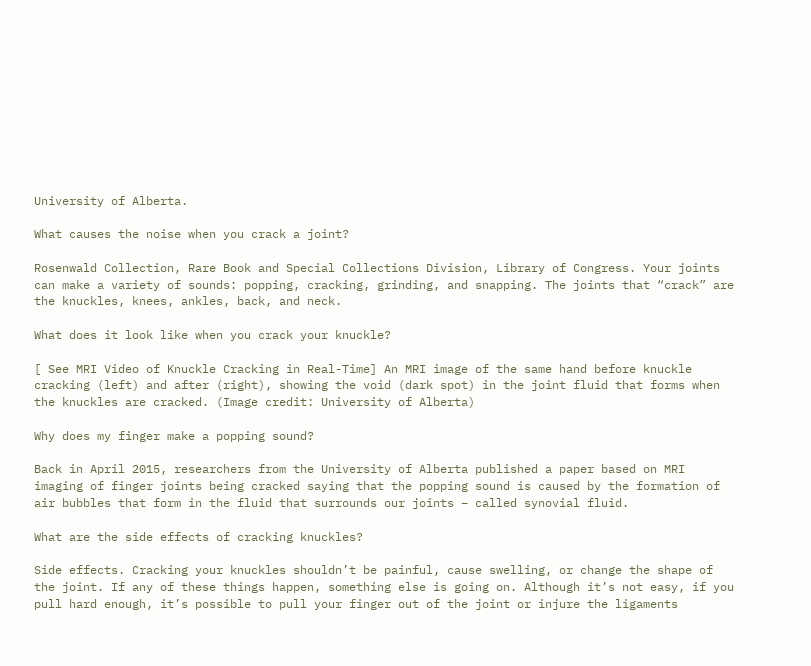University of Alberta.

What causes the noise when you crack a joint?

Rosenwald Collection, Rare Book and Special Collections Division, Library of Congress. Your joints can make a variety of sounds: popping, cracking, grinding, and snapping. The joints that “crack” are the knuckles, knees, ankles, back, and neck.

What does it look like when you crack your knuckle?

[ See MRI Video of Knuckle Cracking in Real-Time] An MRI image of the same hand before knuckle cracking (left) and after (right), showing the void (dark spot) in the joint fluid that forms when the knuckles are cracked. (Image credit: University of Alberta)

Why does my finger make a popping sound?

Back in April 2015, researchers from the University of Alberta published a paper based on MRI imaging of finger joints being cracked saying that the popping sound is caused by the formation of air bubbles that form in the fluid that surrounds our joints – called synovial fluid.

What are the side effects of cracking knuckles?

Side effects. Cracking your knuckles shouldn’t be painful, cause swelling, or change the shape of the joint. If any of these things happen, something else is going on. Although it’s not easy, if you pull hard enough, it’s possible to pull your finger out of the joint or injure the ligaments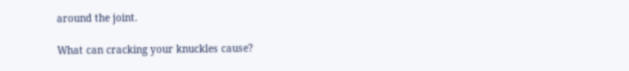around the joint.

What can cracking your knuckles cause?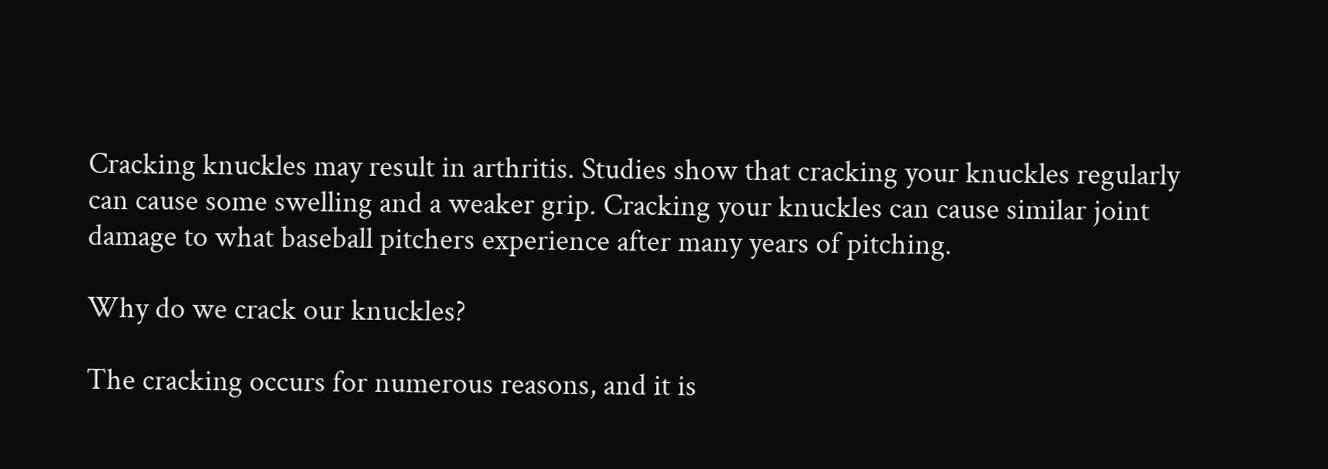Cracking knuckles may result in arthritis. Studies show that cracking your knuckles regularly can cause some swelling and a weaker grip. Cracking your knuckles can cause similar joint damage to what baseball pitchers experience after many years of pitching.

Why do we crack our knuckles?

The cracking occurs for numerous reasons, and it is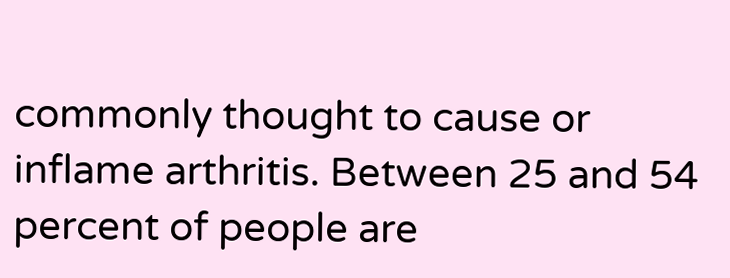commonly thought to cause or inflame arthritis. Between 25 and 54 percent of people are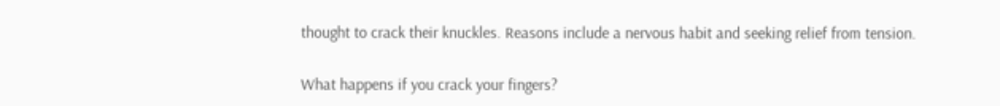thought to crack their knuckles. Reasons include a nervous habit and seeking relief from tension.

What happens if you crack your fingers?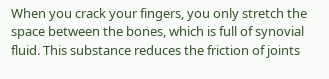When you crack your fingers, you only stretch the space between the bones, which is full of synovial fluid. This substance reduces the friction of joints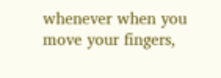whenever when you move your fingers,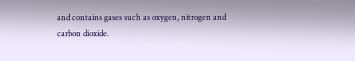and contains gases such as oxygen, nitrogen and carbon dioxide.